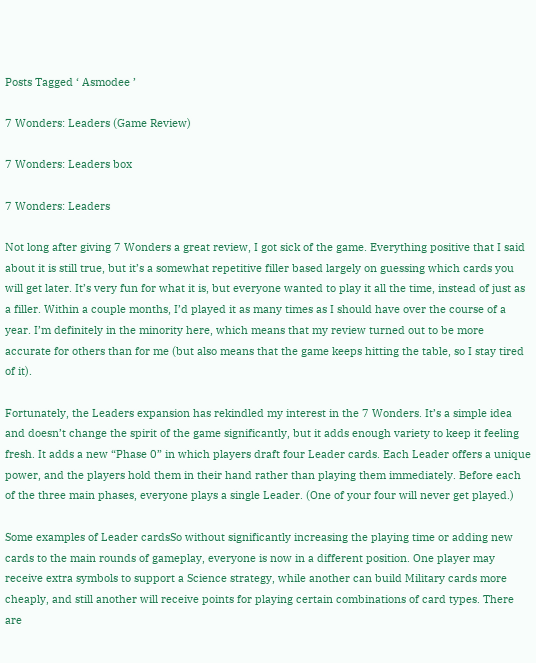Posts Tagged ‘ Asmodee ’

7 Wonders: Leaders (Game Review)

7 Wonders: Leaders box

7 Wonders: Leaders

Not long after giving 7 Wonders a great review, I got sick of the game. Everything positive that I said about it is still true, but it’s a somewhat repetitive filler based largely on guessing which cards you will get later. It’s very fun for what it is, but everyone wanted to play it all the time, instead of just as a filler. Within a couple months, I’d played it as many times as I should have over the course of a year. I’m definitely in the minority here, which means that my review turned out to be more accurate for others than for me (but also means that the game keeps hitting the table, so I stay tired of it).

Fortunately, the Leaders expansion has rekindled my interest in the 7 Wonders. It’s a simple idea and doesn’t change the spirit of the game significantly, but it adds enough variety to keep it feeling fresh. It adds a new “Phase 0” in which players draft four Leader cards. Each Leader offers a unique power, and the players hold them in their hand rather than playing them immediately. Before each of the three main phases, everyone plays a single Leader. (One of your four will never get played.)

Some examples of Leader cardsSo without significantly increasing the playing time or adding new cards to the main rounds of gameplay, everyone is now in a different position. One player may receive extra symbols to support a Science strategy, while another can build Military cards more cheaply, and still another will receive points for playing certain combinations of card types. There are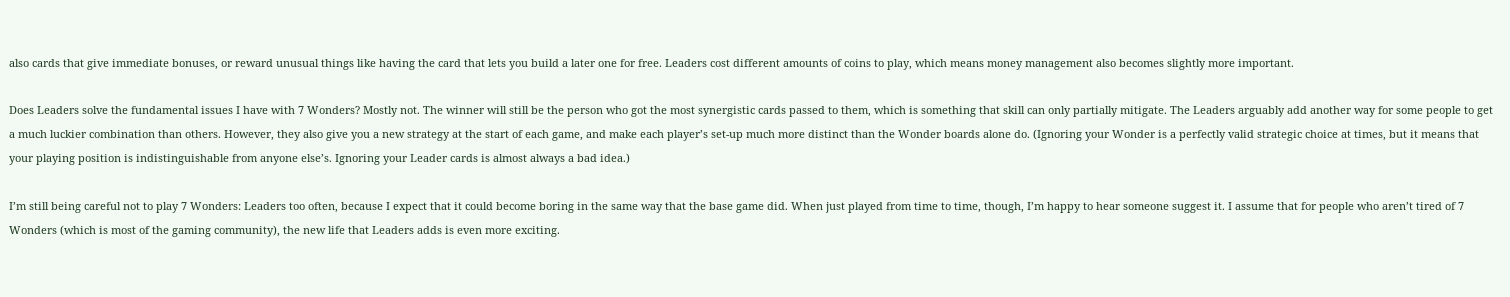also cards that give immediate bonuses, or reward unusual things like having the card that lets you build a later one for free. Leaders cost different amounts of coins to play, which means money management also becomes slightly more important.

Does Leaders solve the fundamental issues I have with 7 Wonders? Mostly not. The winner will still be the person who got the most synergistic cards passed to them, which is something that skill can only partially mitigate. The Leaders arguably add another way for some people to get a much luckier combination than others. However, they also give you a new strategy at the start of each game, and make each player’s set-up much more distinct than the Wonder boards alone do. (Ignoring your Wonder is a perfectly valid strategic choice at times, but it means that your playing position is indistinguishable from anyone else’s. Ignoring your Leader cards is almost always a bad idea.)

I’m still being careful not to play 7 Wonders: Leaders too often, because I expect that it could become boring in the same way that the base game did. When just played from time to time, though, I’m happy to hear someone suggest it. I assume that for people who aren’t tired of 7 Wonders (which is most of the gaming community), the new life that Leaders adds is even more exciting.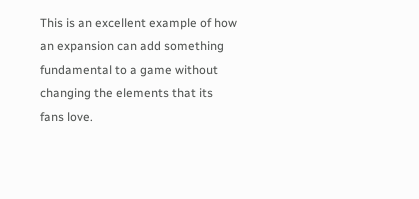This is an excellent example of how an expansion can add something fundamental to a game without changing the elements that its fans love.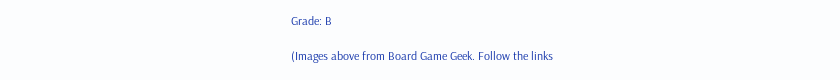Grade: B

(Images above from Board Game Geek. Follow the links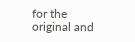for the original and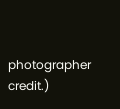photographer credit.)